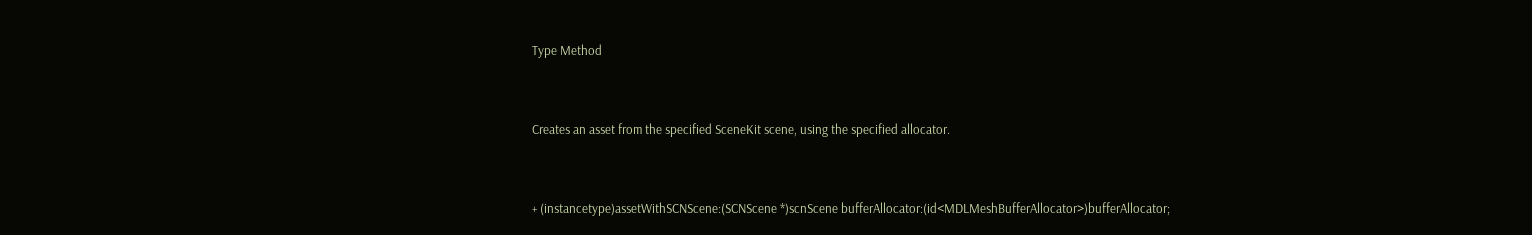Type Method


Creates an asset from the specified SceneKit scene, using the specified allocator.


+ (instancetype)assetWithSCNScene:(SCNScene *)scnScene bufferAllocator:(id<MDLMeshBufferAllocator>)bufferAllocator;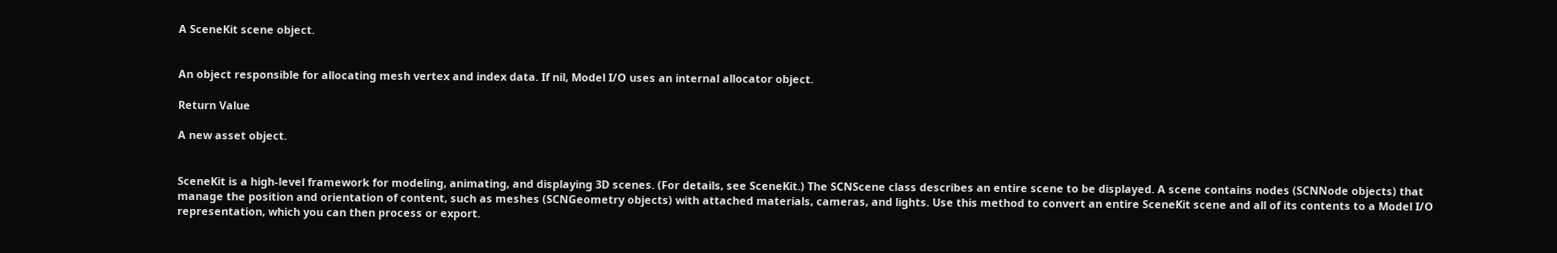A SceneKit scene object.


An object responsible for allocating mesh vertex and index data. If nil, Model I/O uses an internal allocator object.

Return Value

A new asset object.


SceneKit is a high-level framework for modeling, animating, and displaying 3D scenes. (For details, see SceneKit.) The SCNScene class describes an entire scene to be displayed. A scene contains nodes (SCNNode objects) that manage the position and orientation of content, such as meshes (SCNGeometry objects) with attached materials, cameras, and lights. Use this method to convert an entire SceneKit scene and all of its contents to a Model I/O representation, which you can then process or export.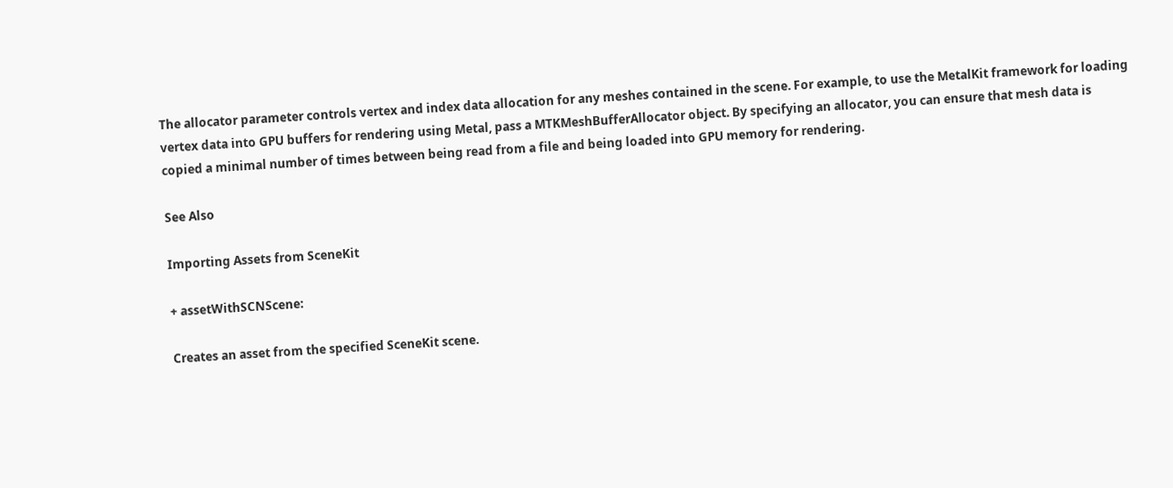The allocator parameter controls vertex and index data allocation for any meshes contained in the scene. For example, to use the MetalKit framework for loading vertex data into GPU buffers for rendering using Metal, pass a MTKMeshBufferAllocator object. By specifying an allocator, you can ensure that mesh data is copied a minimal number of times between being read from a file and being loaded into GPU memory for rendering.

See Also

Importing Assets from SceneKit

+ assetWithSCNScene:

Creates an asset from the specified SceneKit scene.